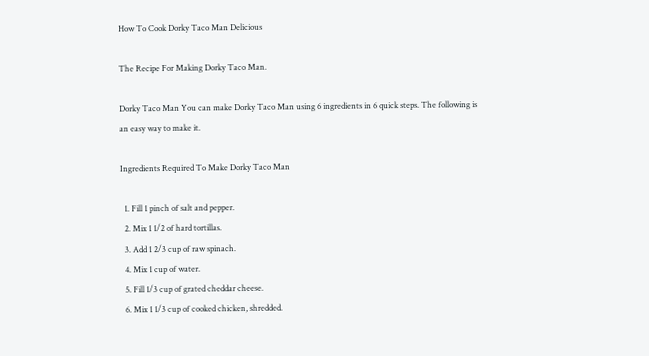How To Cook Dorky Taco Man Delicious

The Recipe For Making Dorky Taco Man.

Dorky Taco Man You can make Dorky Taco Man using 6 ingredients in 6 quick steps. The following is an easy way to make it.

Ingredients Required To Make Dorky Taco Man

  1. Fill 1 pinch of salt and pepper.
  2. Mix 1 1/2 of hard tortillas.
  3. Add 1 2/3 cup of raw spinach.
  4. Mix 1 cup of water.
  5. Fill 1/3 cup of grated cheddar cheese.
  6. Mix 1 1/3 cup of cooked chicken, shredded.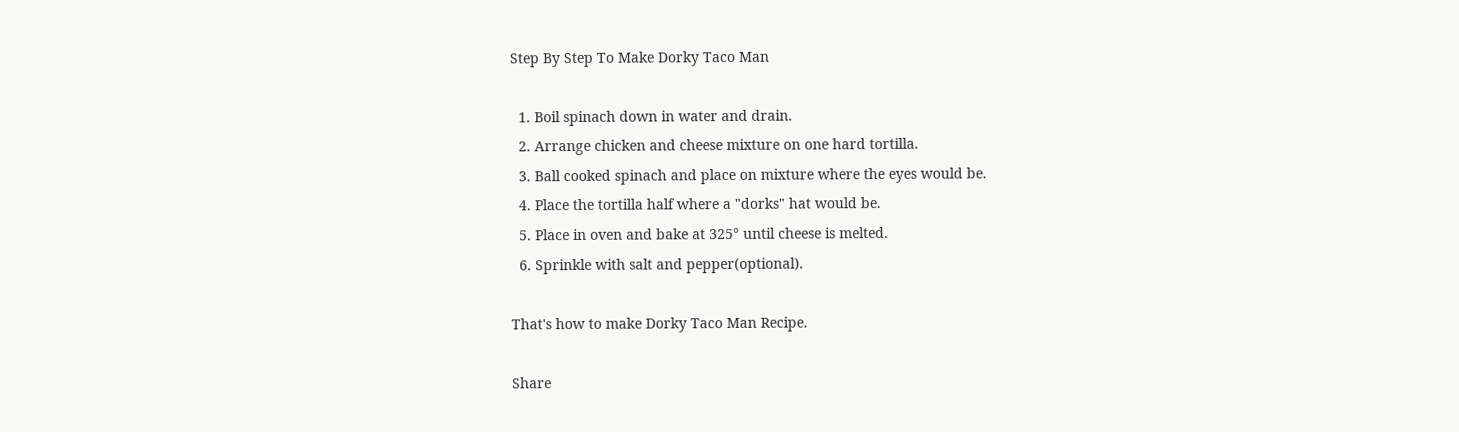Step By Step To Make Dorky Taco Man

  1. Boil spinach down in water and drain.
  2. Arrange chicken and cheese mixture on one hard tortilla.
  3. Ball cooked spinach and place on mixture where the eyes would be.
  4. Place the tortilla half where a "dorks" hat would be.
  5. Place in oven and bake at 325° until cheese is melted.
  6. Sprinkle with salt and pepper(optional).

That's how to make Dorky Taco Man Recipe.

Share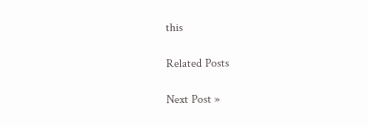this

Related Posts

Next Post »